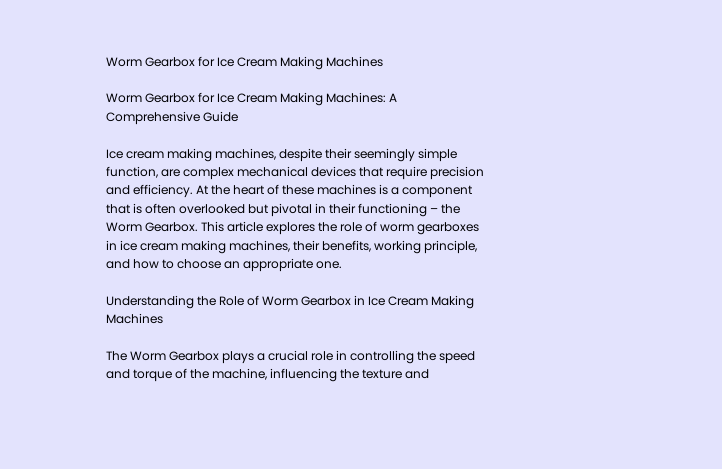Worm Gearbox for Ice Cream Making Machines

Worm Gearbox for Ice Cream Making Machines: A Comprehensive Guide

Ice cream making machines, despite their seemingly simple function, are complex mechanical devices that require precision and efficiency. At the heart of these machines is a component that is often overlooked but pivotal in their functioning – the Worm Gearbox. This article explores the role of worm gearboxes in ice cream making machines, their benefits, working principle, and how to choose an appropriate one.

Understanding the Role of Worm Gearbox in Ice Cream Making Machines

The Worm Gearbox plays a crucial role in controlling the speed and torque of the machine, influencing the texture and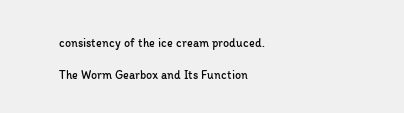consistency of the ice cream produced.

The Worm Gearbox and Its Function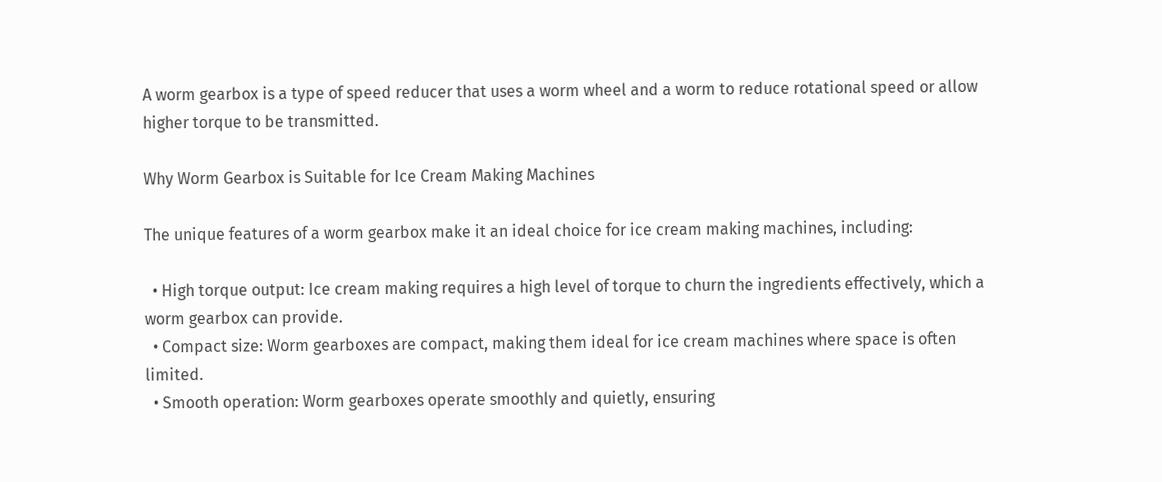A worm gearbox is a type of speed reducer that uses a worm wheel and a worm to reduce rotational speed or allow higher torque to be transmitted.

Why Worm Gearbox is Suitable for Ice Cream Making Machines

The unique features of a worm gearbox make it an ideal choice for ice cream making machines, including:

  • High torque output: Ice cream making requires a high level of torque to churn the ingredients effectively, which a worm gearbox can provide.
  • Compact size: Worm gearboxes are compact, making them ideal for ice cream machines where space is often limited.
  • Smooth operation: Worm gearboxes operate smoothly and quietly, ensuring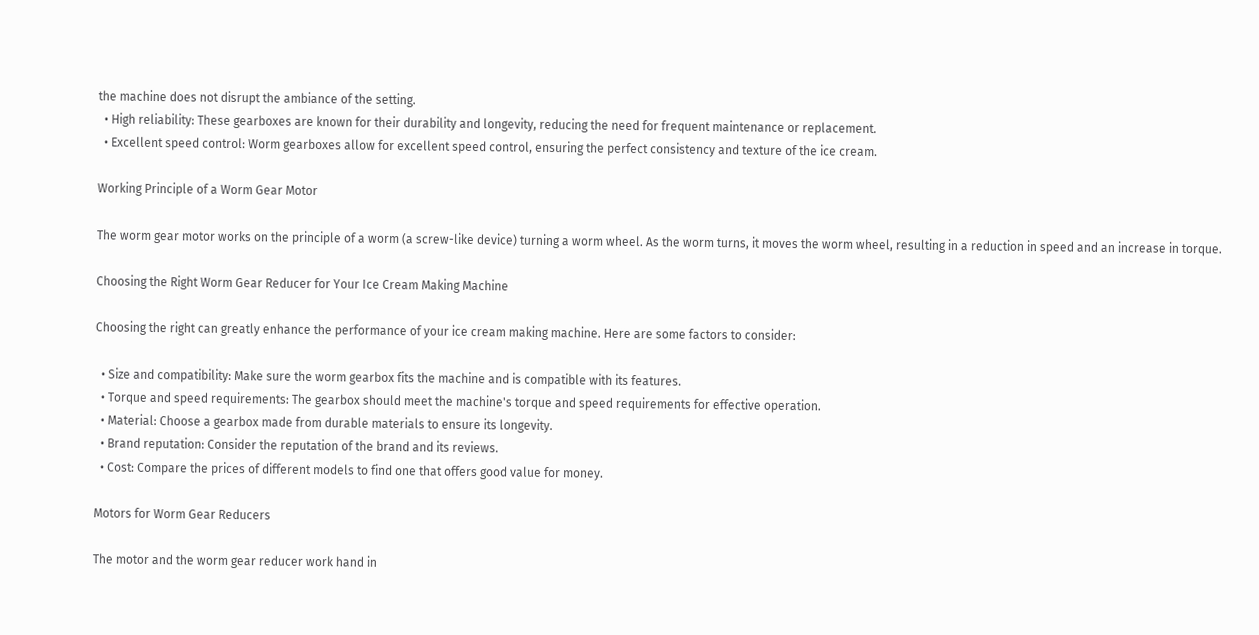the machine does not disrupt the ambiance of the setting.
  • High reliability: These gearboxes are known for their durability and longevity, reducing the need for frequent maintenance or replacement.
  • Excellent speed control: Worm gearboxes allow for excellent speed control, ensuring the perfect consistency and texture of the ice cream.

Working Principle of a Worm Gear Motor

The worm gear motor works on the principle of a worm (a screw-like device) turning a worm wheel. As the worm turns, it moves the worm wheel, resulting in a reduction in speed and an increase in torque.

Choosing the Right Worm Gear Reducer for Your Ice Cream Making Machine

Choosing the right can greatly enhance the performance of your ice cream making machine. Here are some factors to consider:

  • Size and compatibility: Make sure the worm gearbox fits the machine and is compatible with its features.
  • Torque and speed requirements: The gearbox should meet the machine's torque and speed requirements for effective operation.
  • Material: Choose a gearbox made from durable materials to ensure its longevity.
  • Brand reputation: Consider the reputation of the brand and its reviews.
  • Cost: Compare the prices of different models to find one that offers good value for money.

Motors for Worm Gear Reducers

The motor and the worm gear reducer work hand in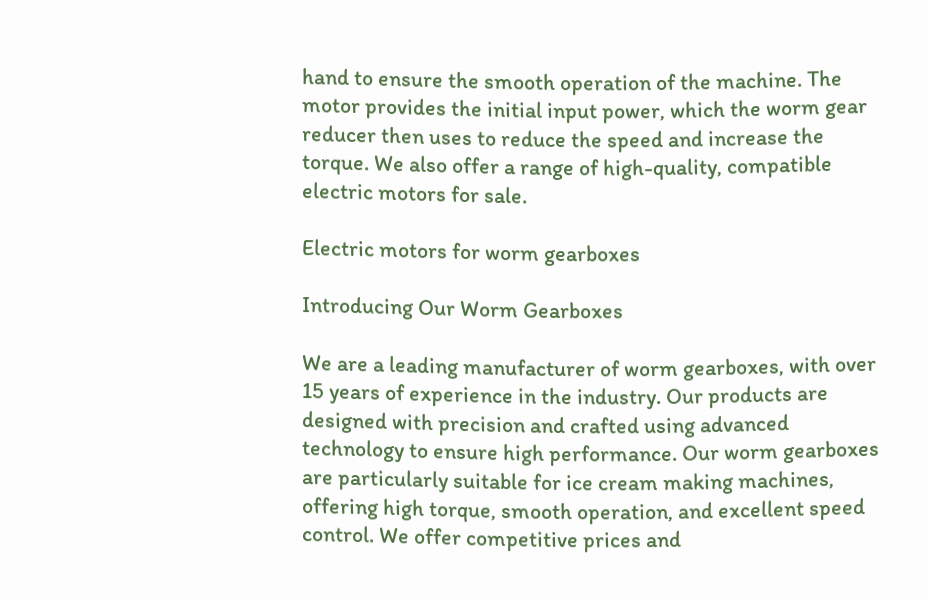hand to ensure the smooth operation of the machine. The motor provides the initial input power, which the worm gear reducer then uses to reduce the speed and increase the torque. We also offer a range of high-quality, compatible electric motors for sale.

Electric motors for worm gearboxes

Introducing Our Worm Gearboxes

We are a leading manufacturer of worm gearboxes, with over 15 years of experience in the industry. Our products are designed with precision and crafted using advanced technology to ensure high performance. Our worm gearboxes are particularly suitable for ice cream making machines, offering high torque, smooth operation, and excellent speed control. We offer competitive prices and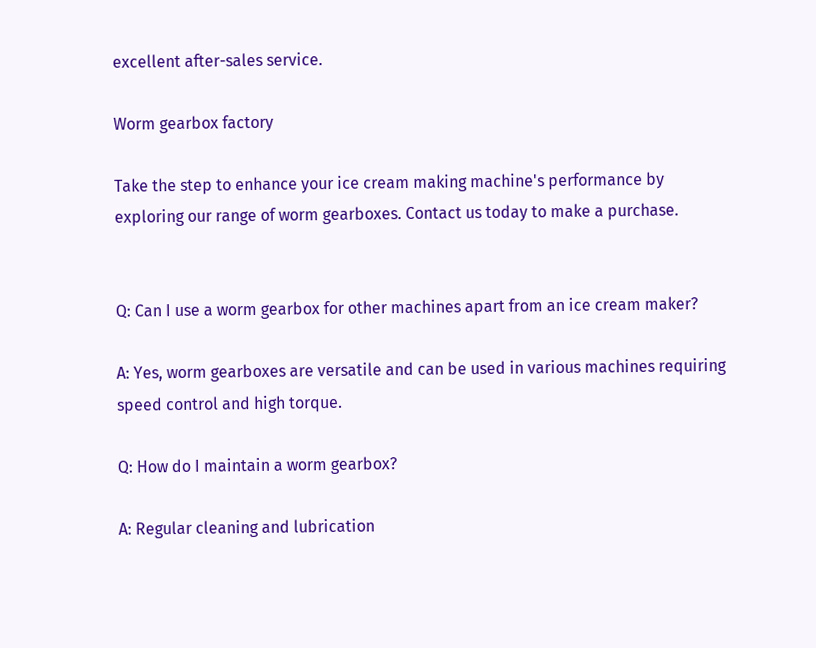excellent after-sales service.

Worm gearbox factory

Take the step to enhance your ice cream making machine's performance by exploring our range of worm gearboxes. Contact us today to make a purchase.


Q: Can I use a worm gearbox for other machines apart from an ice cream maker?

A: Yes, worm gearboxes are versatile and can be used in various machines requiring speed control and high torque.

Q: How do I maintain a worm gearbox?

A: Regular cleaning and lubrication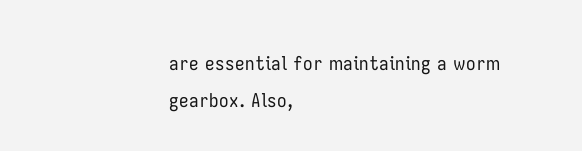are essential for maintaining a worm gearbox. Also,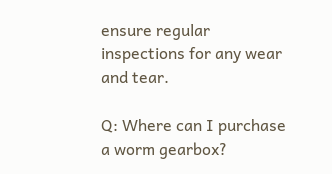ensure regular inspections for any wear and tear.

Q: Where can I purchase a worm gearbox?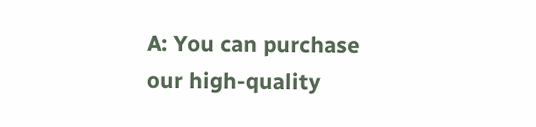A: You can purchase our high-quality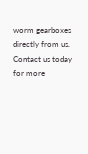worm gearboxes directly from us. Contact us today for more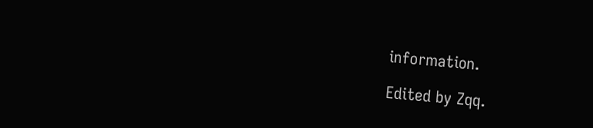information.

Edited by Zqq.